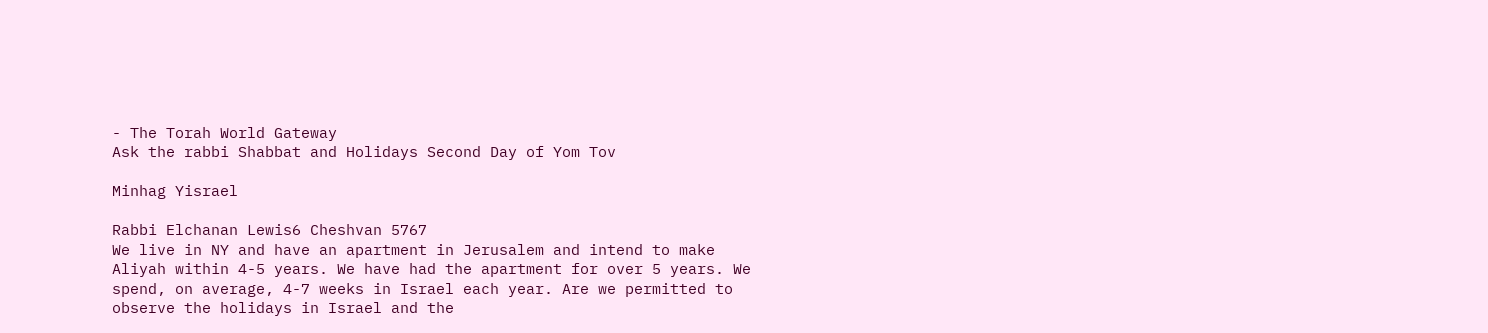- The Torah World Gateway
Ask the rabbi Shabbat and Holidays Second Day of Yom Tov

Minhag Yisrael

Rabbi Elchanan Lewis6 Cheshvan 5767
We live in NY and have an apartment in Jerusalem and intend to make Aliyah within 4-5 years. We have had the apartment for over 5 years. We spend, on average, 4-7 weeks in Israel each year. Are we permitted to observe the holidays in Israel and the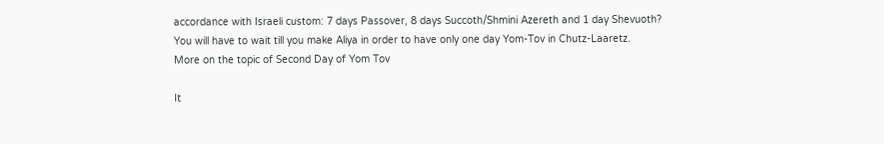accordance with Israeli custom: 7 days Passover, 8 days Succoth/Shmini Azereth and 1 day Shevuoth?
You will have to wait till you make Aliya in order to have only one day Yom-Tov in Chutz-Laaretz.
More on the topic of Second Day of Yom Tov

It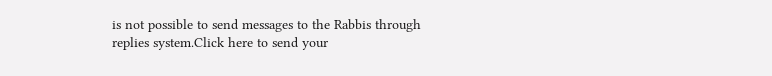is not possible to send messages to the Rabbis through replies system.Click here to send your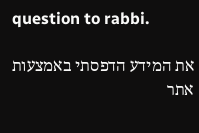question to rabbi.

את המידע הדפסתי באמצעות אתר